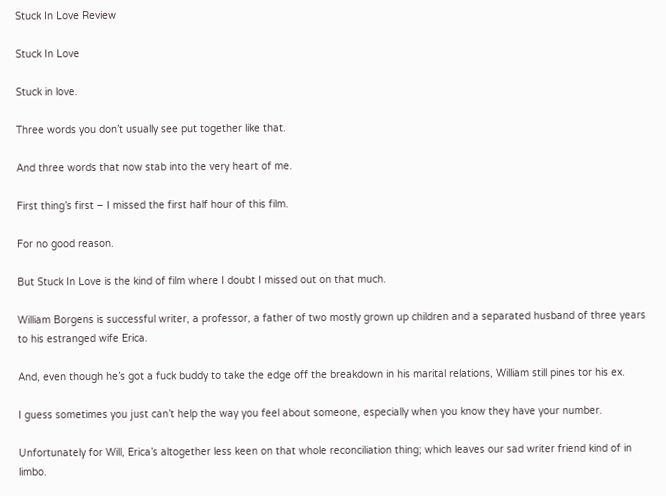Stuck In Love Review

Stuck In Love

Stuck in love.

Three words you don’t usually see put together like that.

And three words that now stab into the very heart of me.

First thing’s first – I missed the first half hour of this film.

For no good reason.

But Stuck In Love is the kind of film where I doubt I missed out on that much.

William Borgens is successful writer, a professor, a father of two mostly grown up children and a separated husband of three years to his estranged wife Erica.

And, even though he’s got a fuck buddy to take the edge off the breakdown in his marital relations, William still pines tor his ex.

I guess sometimes you just can’t help the way you feel about someone, especially when you know they have your number.

Unfortunately for Will, Erica’s altogether less keen on that whole reconciliation thing; which leaves our sad writer friend kind of in limbo.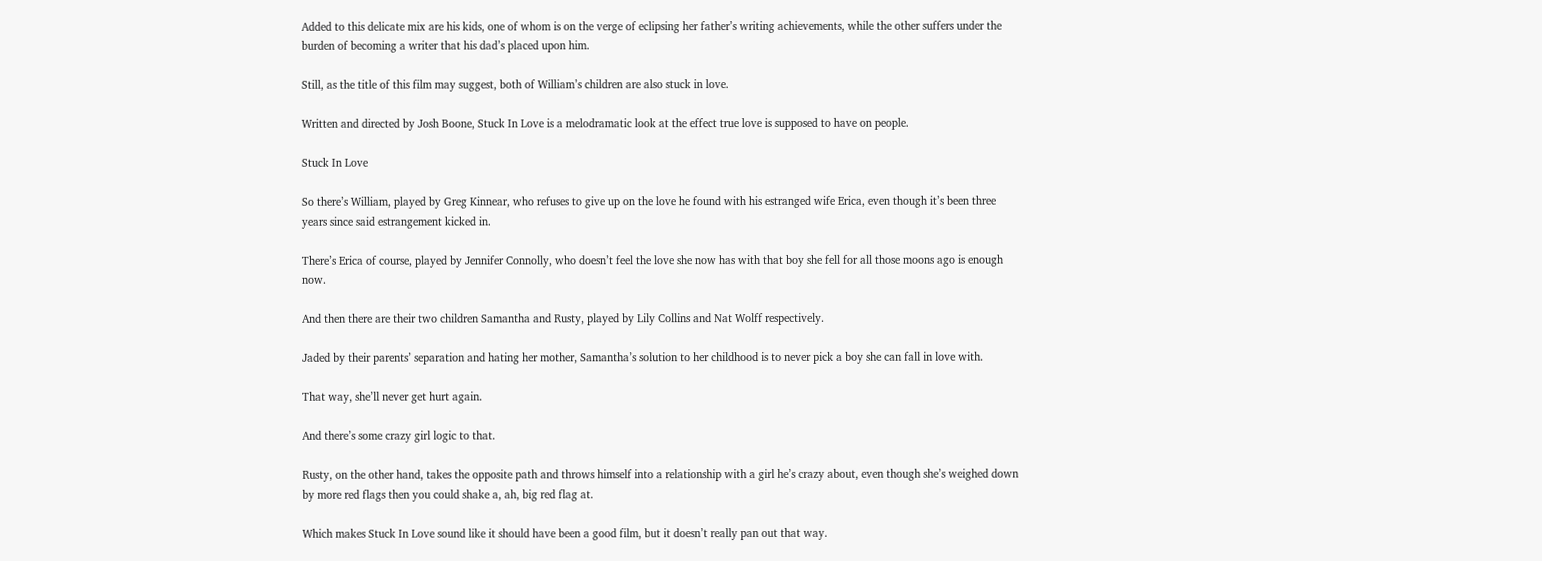Added to this delicate mix are his kids, one of whom is on the verge of eclipsing her father’s writing achievements, while the other suffers under the burden of becoming a writer that his dad’s placed upon him.

Still, as the title of this film may suggest, both of William’s children are also stuck in love.

Written and directed by Josh Boone, Stuck In Love is a melodramatic look at the effect true love is supposed to have on people.

Stuck In Love

So there’s William, played by Greg Kinnear, who refuses to give up on the love he found with his estranged wife Erica, even though it’s been three years since said estrangement kicked in.

There’s Erica of course, played by Jennifer Connolly, who doesn’t feel the love she now has with that boy she fell for all those moons ago is enough now.

And then there are their two children Samantha and Rusty, played by Lily Collins and Nat Wolff respectively.

Jaded by their parents’ separation and hating her mother, Samantha’s solution to her childhood is to never pick a boy she can fall in love with.

That way, she’ll never get hurt again.

And there’s some crazy girl logic to that.

Rusty, on the other hand, takes the opposite path and throws himself into a relationship with a girl he’s crazy about, even though she’s weighed down by more red flags then you could shake a, ah, big red flag at.

Which makes Stuck In Love sound like it should have been a good film, but it doesn’t really pan out that way.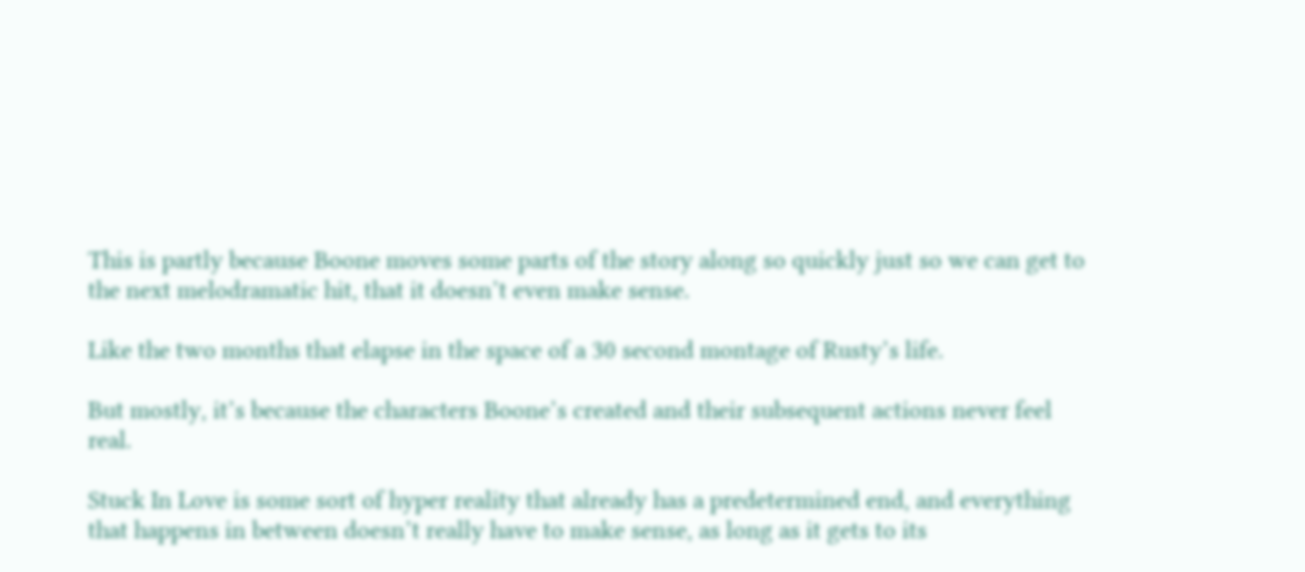This is partly because Boone moves some parts of the story along so quickly just so we can get to the next melodramatic hit, that it doesn’t even make sense.

Like the two months that elapse in the space of a 30 second montage of Rusty’s life.

But mostly, it’s because the characters Boone’s created and their subsequent actions never feel real.

Stuck In Love is some sort of hyper reality that already has a predetermined end, and everything that happens in between doesn’t really have to make sense, as long as it gets to its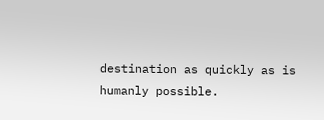destination as quickly as is humanly possible.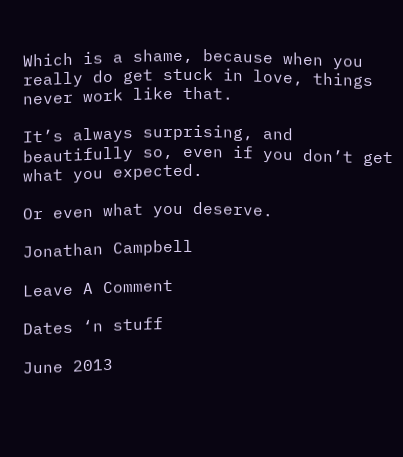Which is a shame, because when you really do get stuck in love, things never work like that.

It’s always surprising, and beautifully so, even if you don’t get what you expected.

Or even what you deserve.

Jonathan Campbell

Leave A Comment

Dates ‘n stuff

June 2013